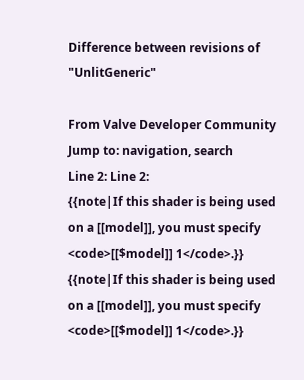Difference between revisions of "UnlitGeneric"

From Valve Developer Community
Jump to: navigation, search
Line 2: Line 2:
{{note|If this shader is being used on a [[model]], you must specify <code>[[$model]] 1</code>.}}
{{note|If this shader is being used on a [[model]], you must specify <code>[[$model]] 1</code>.}}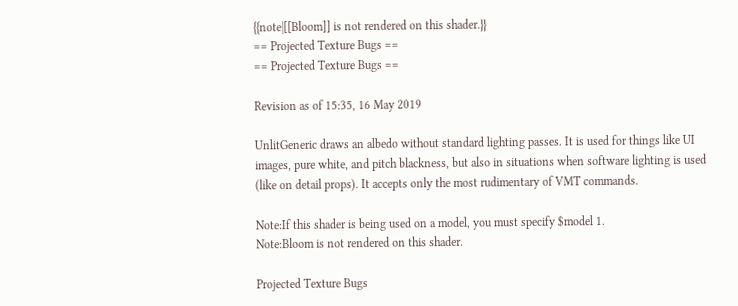{{note|[[Bloom]] is not rendered on this shader.}}
== Projected Texture Bugs ==
== Projected Texture Bugs ==

Revision as of 15:35, 16 May 2019

UnlitGeneric draws an albedo without standard lighting passes. It is used for things like UI images, pure white, and pitch blackness, but also in situations when software lighting is used (like on detail props). It accepts only the most rudimentary of VMT commands.

Note:If this shader is being used on a model, you must specify $model 1.
Note:Bloom is not rendered on this shader.

Projected Texture Bugs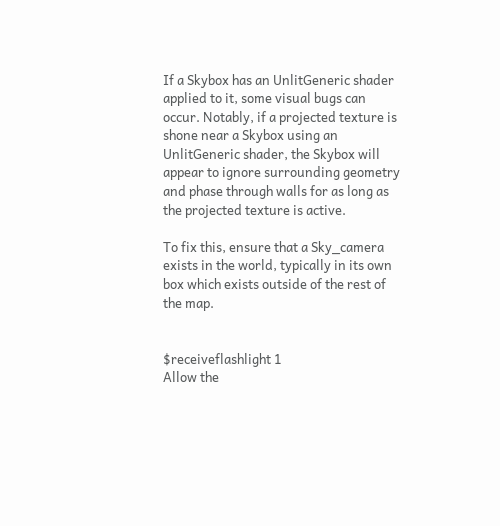If a Skybox has an UnlitGeneric shader applied to it, some visual bugs can occur. Notably, if a projected texture is shone near a Skybox using an UnlitGeneric shader, the Skybox will appear to ignore surrounding geometry and phase through walls for as long as the projected texture is active.

To fix this, ensure that a Sky_camera exists in the world, typically in its own box which exists outside of the rest of the map.


$receiveflashlight 1
Allow the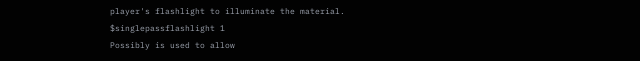player's flashlight to illuminate the material.
$singlepassflashlight 1
Possibly is used to allow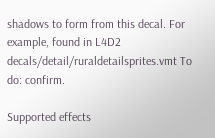shadows to form from this decal. For example, found in L4D2 decals/detail/ruraldetailsprites.vmt To do: confirm.

Supported effects